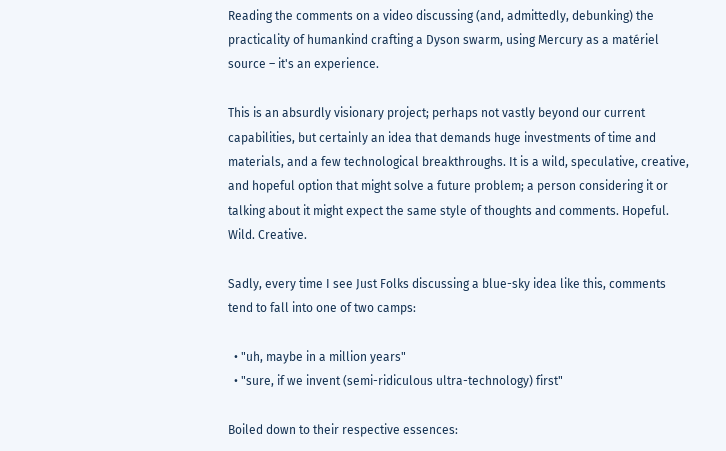Reading the comments on a video discussing (and, admittedly, debunking) the practicality of humankind crafting a Dyson swarm, using Mercury as a matériel source – it's an experience.

This is an absurdly visionary project; perhaps not vastly beyond our current capabilities, but certainly an idea that demands huge investments of time and materials, and a few technological breakthroughs. It is a wild, speculative, creative, and hopeful option that might solve a future problem; a person considering it or talking about it might expect the same style of thoughts and comments. Hopeful. Wild. Creative.

Sadly, every time I see Just Folks discussing a blue-sky idea like this, comments tend to fall into one of two camps:

  • "uh, maybe in a million years"
  • "sure, if we invent (semi-ridiculous ultra-technology) first"

Boiled down to their respective essences: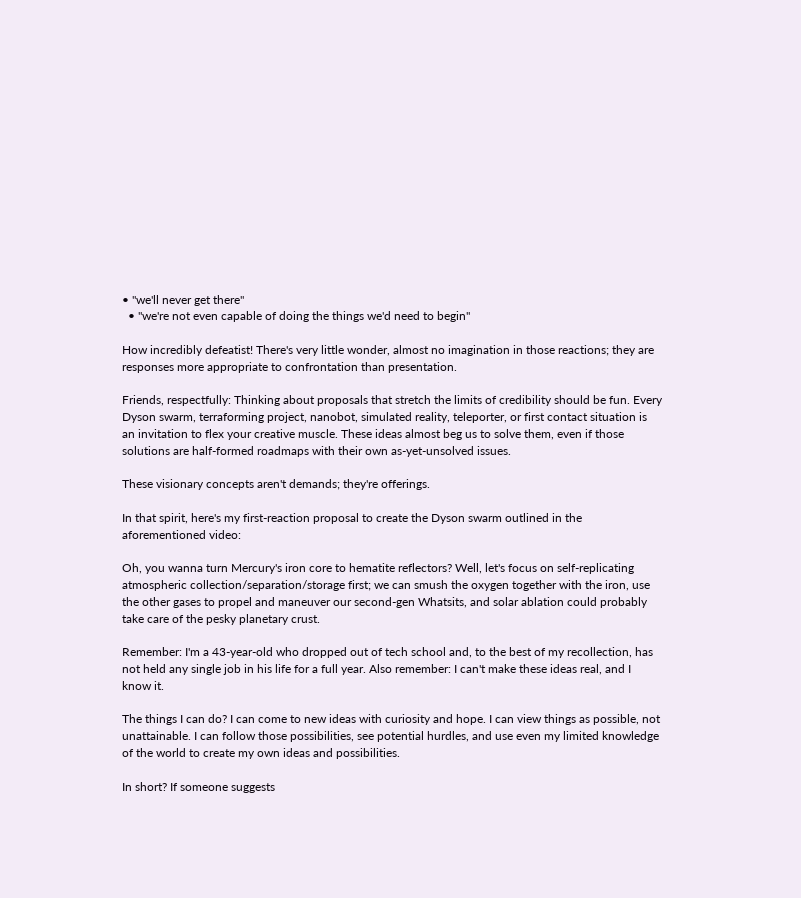• "we'll never get there"
  • "we're not even capable of doing the things we'd need to begin"

How incredibly defeatist! There's very little wonder, almost no imagination in those reactions; they are responses more appropriate to confrontation than presentation.

Friends, respectfully: Thinking about proposals that stretch the limits of credibility should be fun. Every Dyson swarm, terraforming project, nanobot, simulated reality, teleporter, or first contact situation is an invitation to flex your creative muscle. These ideas almost beg us to solve them, even if those solutions are half-formed roadmaps with their own as-yet-unsolved issues.

These visionary concepts aren't demands; they're offerings.

In that spirit, here's my first-reaction proposal to create the Dyson swarm outlined in the aforementioned video:

Oh, you wanna turn Mercury's iron core to hematite reflectors? Well, let's focus on self-replicating atmospheric collection/separation/storage first; we can smush the oxygen together with the iron, use the other gases to propel and maneuver our second-gen Whatsits, and solar ablation could probably take care of the pesky planetary crust.

Remember: I'm a 43-year-old who dropped out of tech school and, to the best of my recollection, has not held any single job in his life for a full year. Also remember: I can't make these ideas real, and I know it.

The things I can do? I can come to new ideas with curiosity and hope. I can view things as possible, not unattainable. I can follow those possibilities, see potential hurdles, and use even my limited knowledge of the world to create my own ideas and possibilities.

In short? If someone suggests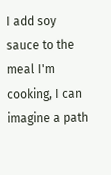I add soy sauce to the meal I'm cooking, I can imagine a path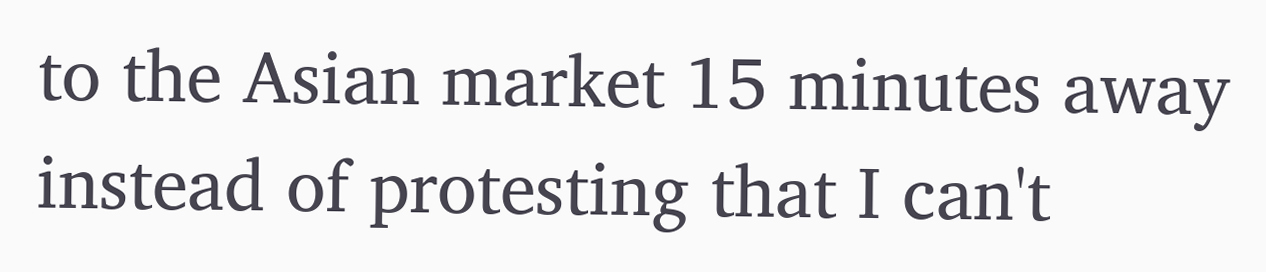to the Asian market 15 minutes away instead of protesting that I can't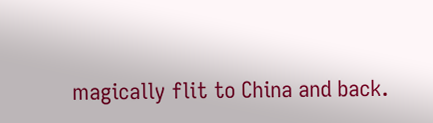magically flit to China and back.